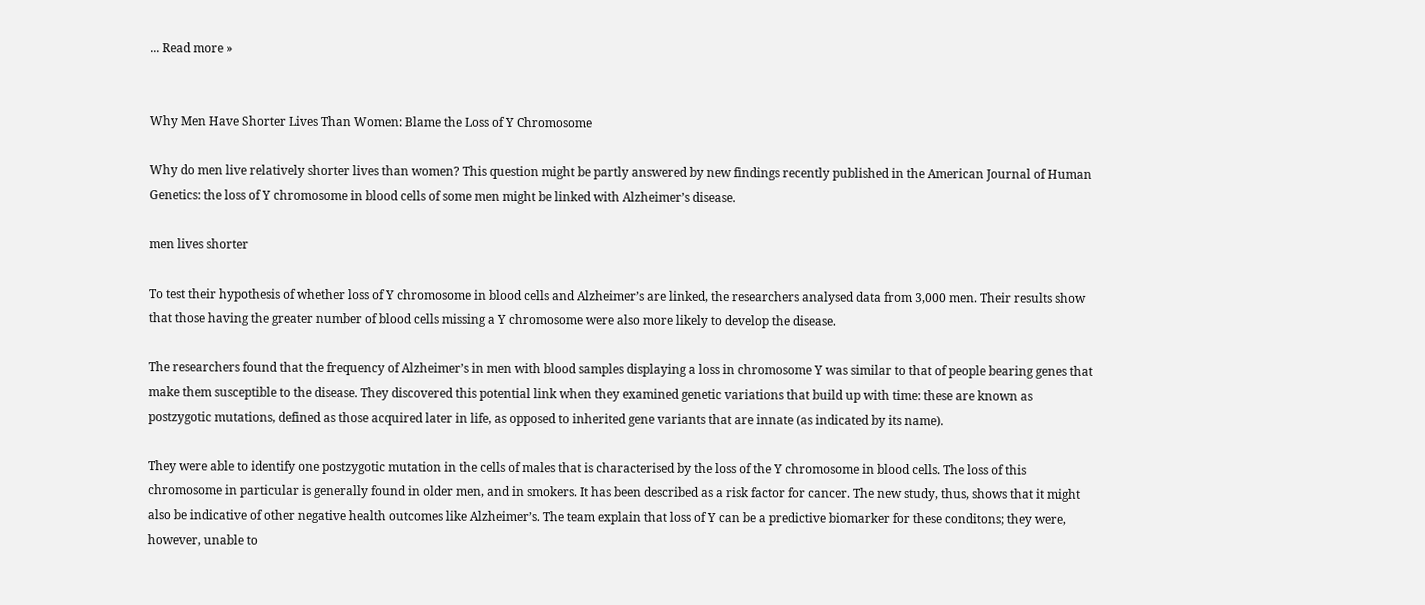... Read more »


Why Men Have Shorter Lives Than Women: Blame the Loss of Y Chromosome

Why do men live relatively shorter lives than women? This question might be partly answered by new findings recently published in the American Journal of Human Genetics: the loss of Y chromosome in blood cells of some men might be linked with Alzheimer’s disease.

men lives shorter

To test their hypothesis of whether loss of Y chromosome in blood cells and Alzheimer’s are linked, the researchers analysed data from 3,000 men. Their results show that those having the greater number of blood cells missing a Y chromosome were also more likely to develop the disease.

The researchers found that the frequency of Alzheimer’s in men with blood samples displaying a loss in chromosome Y was similar to that of people bearing genes that make them susceptible to the disease. They discovered this potential link when they examined genetic variations that build up with time: these are known as postzygotic mutations, defined as those acquired later in life, as opposed to inherited gene variants that are innate (as indicated by its name).

They were able to identify one postzygotic mutation in the cells of males that is characterised by the loss of the Y chromosome in blood cells. The loss of this chromosome in particular is generally found in older men, and in smokers. It has been described as a risk factor for cancer. The new study, thus, shows that it might also be indicative of other negative health outcomes like Alzheimer’s. The team explain that loss of Y can be a predictive biomarker for these conditons; they were, however, unable to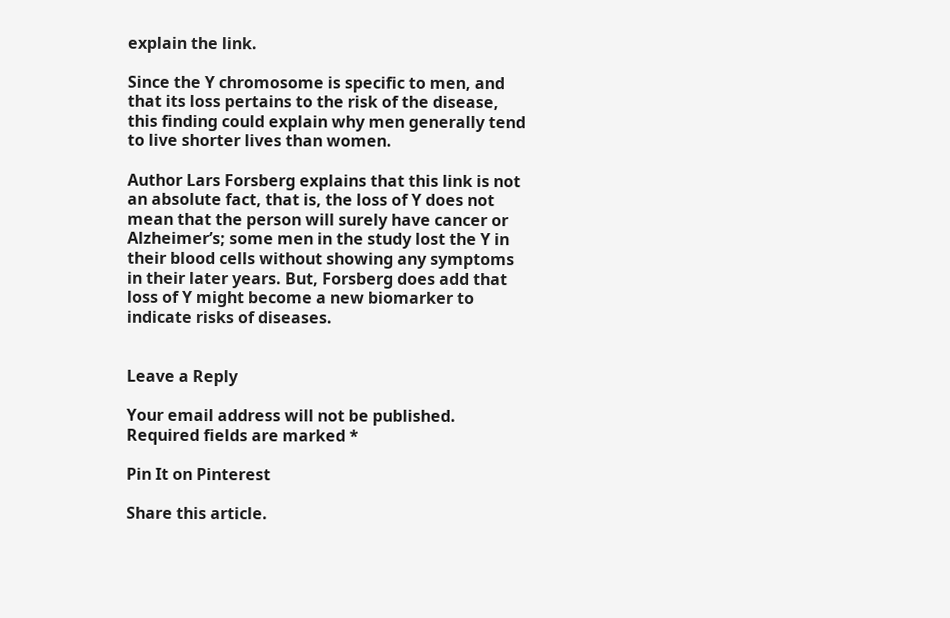explain the link.

Since the Y chromosome is specific to men, and that its loss pertains to the risk of the disease, this finding could explain why men generally tend to live shorter lives than women.

Author Lars Forsberg explains that this link is not an absolute fact, that is, the loss of Y does not mean that the person will surely have cancer or Alzheimer’s; some men in the study lost the Y in their blood cells without showing any symptoms in their later years. But, Forsberg does add that loss of Y might become a new biomarker to indicate risks of diseases.


Leave a Reply

Your email address will not be published. Required fields are marked *

Pin It on Pinterest

Share this article.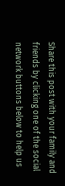Share this post with your family and friends by clicking one of the social network buttons below to help us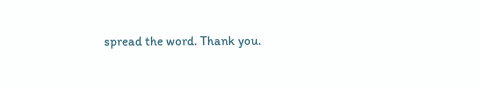spread the word. Thank you.